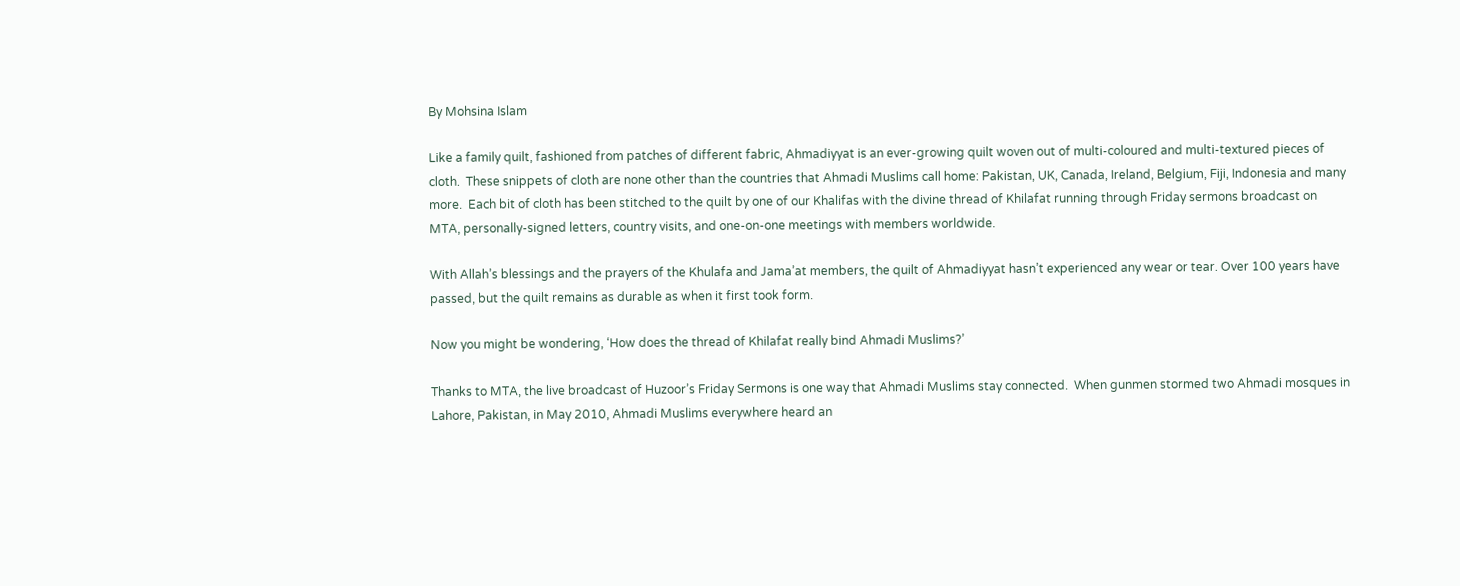By Mohsina Islam

Like a family quilt, fashioned from patches of different fabric, Ahmadiyyat is an ever-growing quilt woven out of multi-coloured and multi-textured pieces of cloth.  These snippets of cloth are none other than the countries that Ahmadi Muslims call home: Pakistan, UK, Canada, Ireland, Belgium, Fiji, Indonesia and many more.  Each bit of cloth has been stitched to the quilt by one of our Khalifas with the divine thread of Khilafat running through Friday sermons broadcast on MTA, personally-signed letters, country visits, and one-on-one meetings with members worldwide.

With Allah’s blessings and the prayers of the Khulafa and Jama’at members, the quilt of Ahmadiyyat hasn’t experienced any wear or tear. Over 100 years have passed, but the quilt remains as durable as when it first took form.

Now you might be wondering, ‘How does the thread of Khilafat really bind Ahmadi Muslims?’

Thanks to MTA, the live broadcast of Huzoor’s Friday Sermons is one way that Ahmadi Muslims stay connected.  When gunmen stormed two Ahmadi mosques in Lahore, Pakistan, in May 2010, Ahmadi Muslims everywhere heard an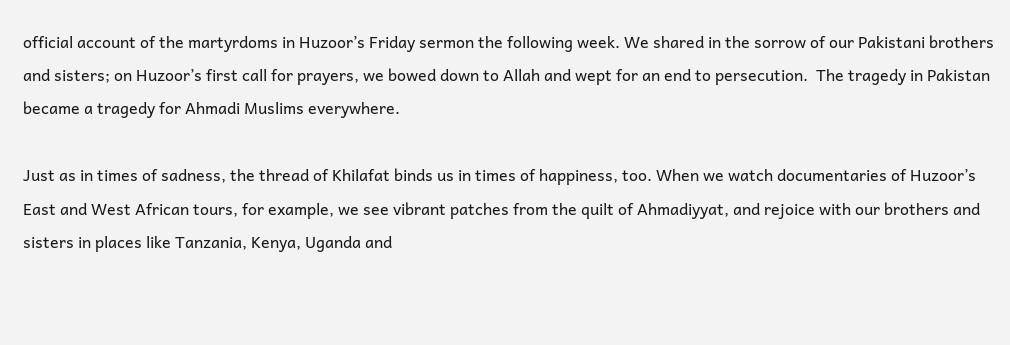official account of the martyrdoms in Huzoor’s Friday sermon the following week. We shared in the sorrow of our Pakistani brothers and sisters; on Huzoor’s first call for prayers, we bowed down to Allah and wept for an end to persecution.  The tragedy in Pakistan became a tragedy for Ahmadi Muslims everywhere.

Just as in times of sadness, the thread of Khilafat binds us in times of happiness, too. When we watch documentaries of Huzoor’s East and West African tours, for example, we see vibrant patches from the quilt of Ahmadiyyat, and rejoice with our brothers and sisters in places like Tanzania, Kenya, Uganda and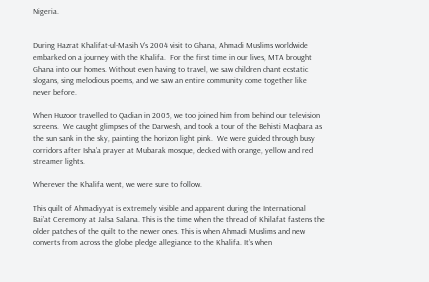Nigeria.


During Hazrat Khalifat-ul-Masih V’s 2004 visit to Ghana, Ahmadi Muslims worldwide embarked on a journey with the Khalifa.  For the first time in our lives, MTA brought Ghana into our homes. Without even having to travel, we saw children chant ecstatic slogans, sing melodious poems, and we saw an entire community come together like never before.

When Huzoor travelled to Qadian in 2005, we too joined him from behind our television screens.  We caught glimpses of the Darwesh, and took a tour of the Behisti Maqbara as the sun sank in the sky, painting the horizon light pink.  We were guided through busy corridors after Isha’a prayer at Mubarak mosque, decked with orange, yellow and red streamer lights.

Wherever the Khalifa went, we were sure to follow.

This quilt of Ahmadiyyat is extremely visible and apparent during the International Bai’at Ceremony at Jalsa Salana. This is the time when the thread of Khilafat fastens the older patches of the quilt to the newer ones. This is when Ahmadi Muslims and new converts from across the globe pledge allegiance to the Khalifa. It’s when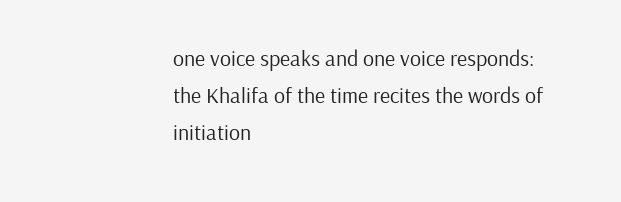one voice speaks and one voice responds: the Khalifa of the time recites the words of initiation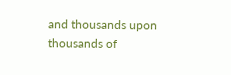and thousands upon thousands of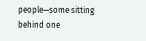people—some sitting behind one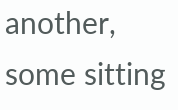another, some sitting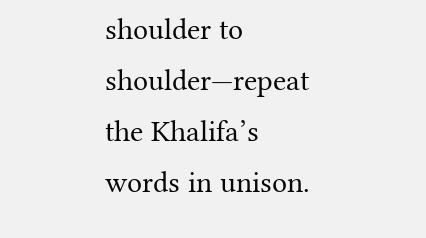shoulder to shoulder—repeat the Khalifa’s words in unison.